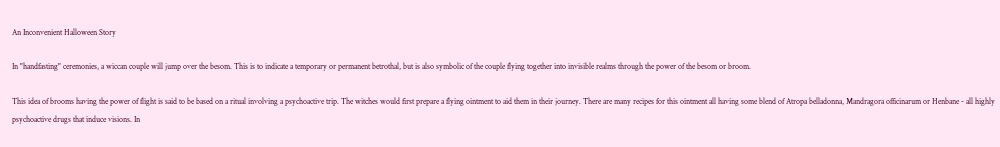An Inconvenient Halloween Story

In "handfasting" ceremonies, a wiccan couple will jump over the besom. This is to indicate a temporary or permanent betrothal, but is also symbolic of the couple flying together into invisible realms through the power of the besom or broom.

This idea of brooms having the power of flight is said to be based on a ritual involving a psychoactive trip. The witches would first prepare a flying ointment to aid them in their journey. There are many recipes for this ointment all having some blend of Atropa belladonna, Mandragora officinarum or Henbane - all highly psychoactive drugs that induce visions. In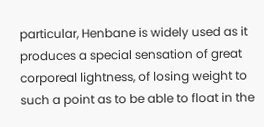particular, Henbane is widely used as it produces a special sensation of great corporeal lightness, of losing weight to such a point as to be able to float in the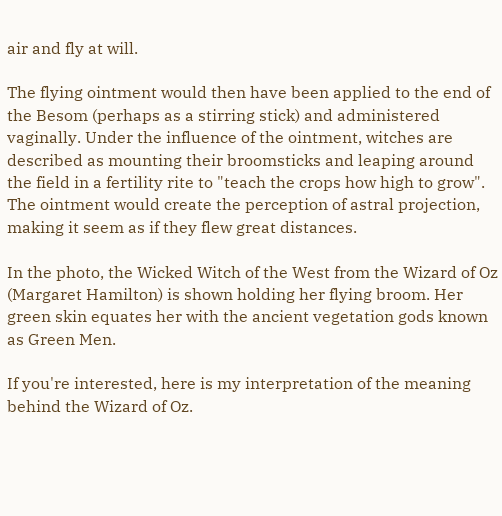air and fly at will.

The flying ointment would then have been applied to the end of the Besom (perhaps as a stirring stick) and administered vaginally. Under the influence of the ointment, witches are described as mounting their broomsticks and leaping around the field in a fertility rite to "teach the crops how high to grow". The ointment would create the perception of astral projection, making it seem as if they flew great distances.

In the photo, the Wicked Witch of the West from the Wizard of Oz (Margaret Hamilton) is shown holding her flying broom. Her green skin equates her with the ancient vegetation gods known as Green Men.

If you're interested, here is my interpretation of the meaning behind the Wizard of Oz.